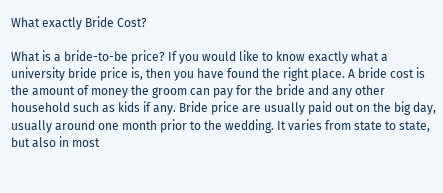What exactly Bride Cost?

What is a bride-to-be price? If you would like to know exactly what a university bride price is, then you have found the right place. A bride cost is the amount of money the groom can pay for the bride and any other household such as kids if any. Bride price are usually paid out on the big day, usually around one month prior to the wedding. It varies from state to state, but also in most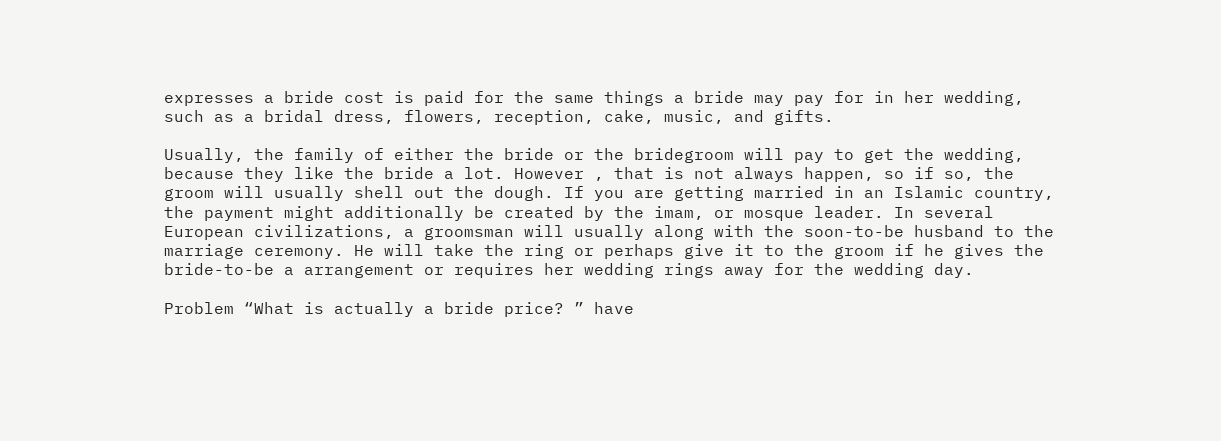expresses a bride cost is paid for the same things a bride may pay for in her wedding, such as a bridal dress, flowers, reception, cake, music, and gifts.

Usually, the family of either the bride or the bridegroom will pay to get the wedding, because they like the bride a lot. However , that is not always happen, so if so, the groom will usually shell out the dough. If you are getting married in an Islamic country, the payment might additionally be created by the imam, or mosque leader. In several European civilizations, a groomsman will usually along with the soon-to-be husband to the marriage ceremony. He will take the ring or perhaps give it to the groom if he gives the bride-to-be a arrangement or requires her wedding rings away for the wedding day.

Problem “What is actually a bride price? ” have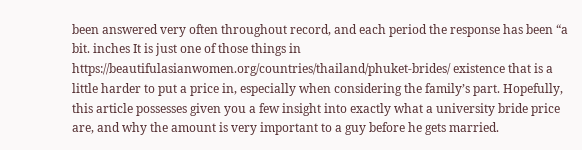been answered very often throughout record, and each period the response has been “a bit. inches It is just one of those things in https://beautifulasianwomen.org/countries/thailand/phuket-brides/ existence that is a little harder to put a price in, especially when considering the family’s part. Hopefully, this article possesses given you a few insight into exactly what a university bride price are, and why the amount is very important to a guy before he gets married.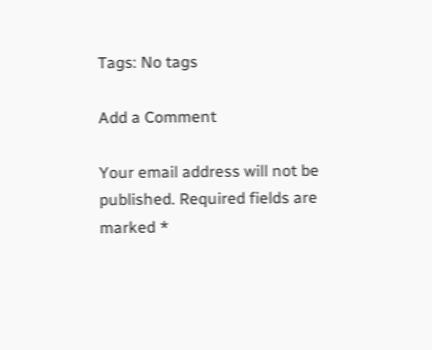Tags: No tags

Add a Comment

Your email address will not be published. Required fields are marked *